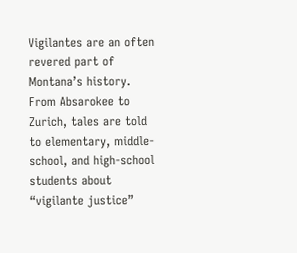Vigilantes are an often revered part of Montana’s history. From Absarokee to Zurich, tales are told to elementary, middle-school, and high-school students about “vigilante justice”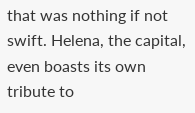that was nothing if not swift. Helena, the capital, even boasts its own tribute to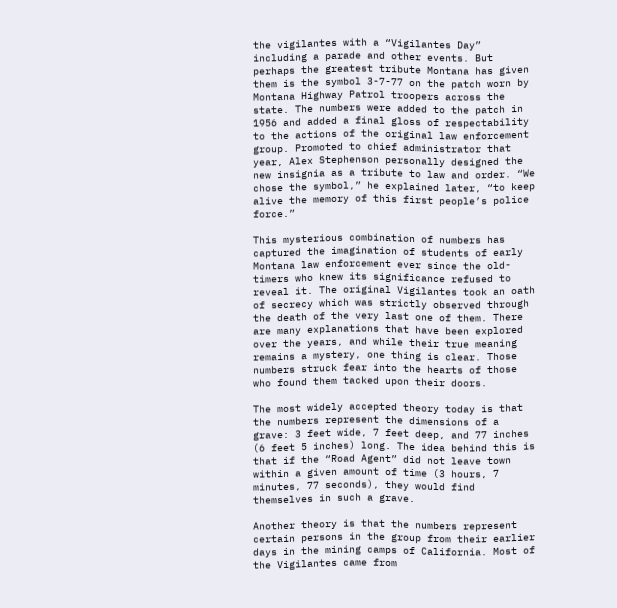the vigilantes with a “Vigilantes Day” including a parade and other events. But perhaps the greatest tribute Montana has given them is the symbol 3-7-77 on the patch worn by Montana Highway Patrol troopers across the state. The numbers were added to the patch in 1956 and added a final gloss of respectability to the actions of the original law enforcement group. Promoted to chief administrator that year, Alex Stephenson personally designed the new insignia as a tribute to law and order. “We chose the symbol,” he explained later, “to keep alive the memory of this first people’s police force.”

This mysterious combination of numbers has captured the imagination of students of early Montana law enforcement ever since the old-timers who knew its significance refused to reveal it. The original Vigilantes took an oath of secrecy which was strictly observed through the death of the very last one of them. There are many explanations that have been explored over the years, and while their true meaning remains a mystery, one thing is clear. Those numbers struck fear into the hearts of those who found them tacked upon their doors.

The most widely accepted theory today is that the numbers represent the dimensions of a grave: 3 feet wide, 7 feet deep, and 77 inches (6 feet 5 inches) long. The idea behind this is that if the “Road Agent” did not leave town within a given amount of time (3 hours, 7 minutes, 77 seconds), they would find themselves in such a grave.

Another theory is that the numbers represent certain persons in the group from their earlier days in the mining camps of California. Most of the Vigilantes came from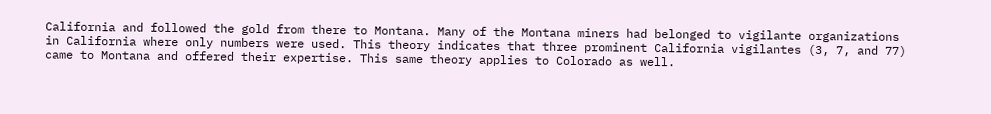California and followed the gold from there to Montana. Many of the Montana miners had belonged to vigilante organizations in California where only numbers were used. This theory indicates that three prominent California vigilantes (3, 7, and 77) came to Montana and offered their expertise. This same theory applies to Colorado as well.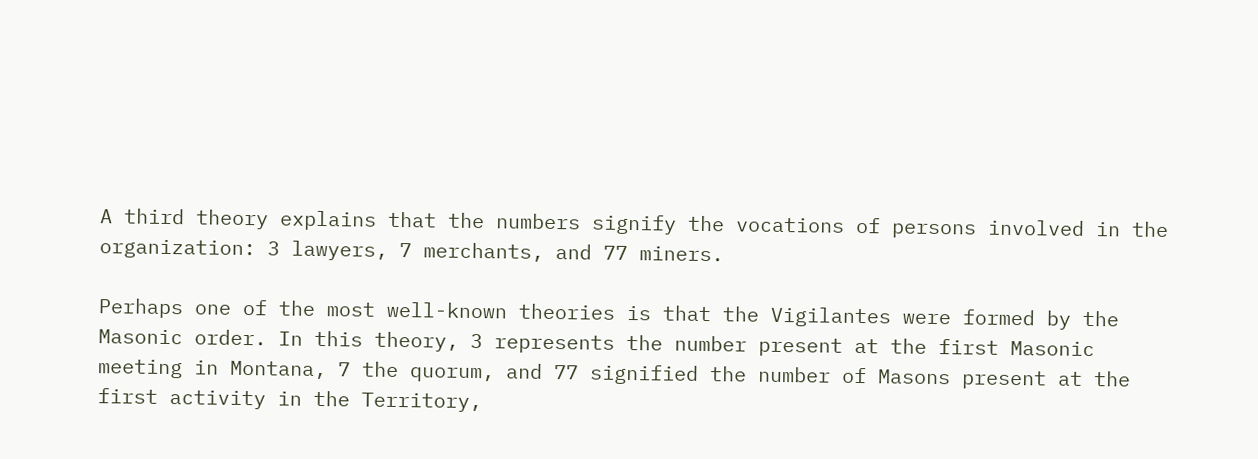A third theory explains that the numbers signify the vocations of persons involved in the organization: 3 lawyers, 7 merchants, and 77 miners.

Perhaps one of the most well-known theories is that the Vigilantes were formed by the Masonic order. In this theory, 3 represents the number present at the first Masonic meeting in Montana, 7 the quorum, and 77 signified the number of Masons present at the first activity in the Territory,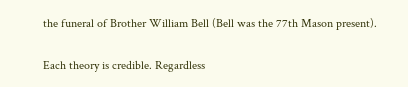the funeral of Brother William Bell (Bell was the 77th Mason present).

Each theory is credible. Regardless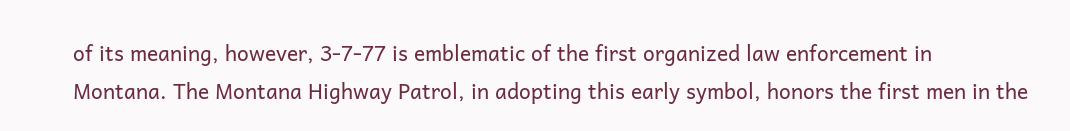of its meaning, however, 3-7-77 is emblematic of the first organized law enforcement in Montana. The Montana Highway Patrol, in adopting this early symbol, honors the first men in the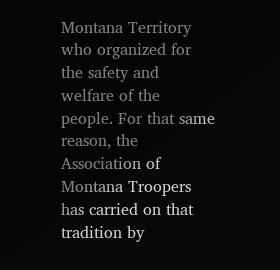Montana Territory who organized for the safety and welfare of the people. For that same reason, the Association of Montana Troopers has carried on that tradition by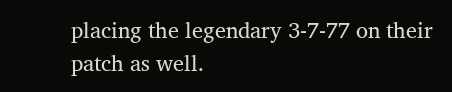placing the legendary 3-7-77 on their patch as well.